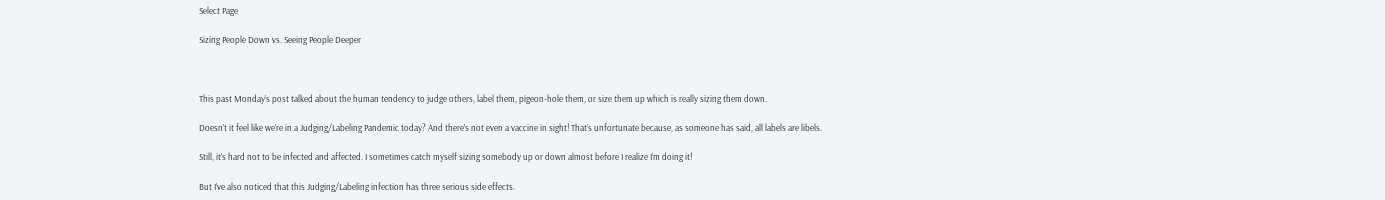Select Page

Sizing People Down vs. Seeing People Deeper



This past Monday’s post talked about the human tendency to judge others, label them, pigeon-hole them, or size them up which is really sizing them down.

Doesn’t it feel like we’re in a Judging/Labeling Pandemic today? And there’s not even a vaccine in sight! That’s unfortunate because, as someone has said, all labels are libels.

Still, it’s hard not to be infected and affected. I sometimes catch myself sizing somebody up or down almost before I realize I’m doing it!

But I’ve also noticed that this Judging/Labeling infection has three serious side effects.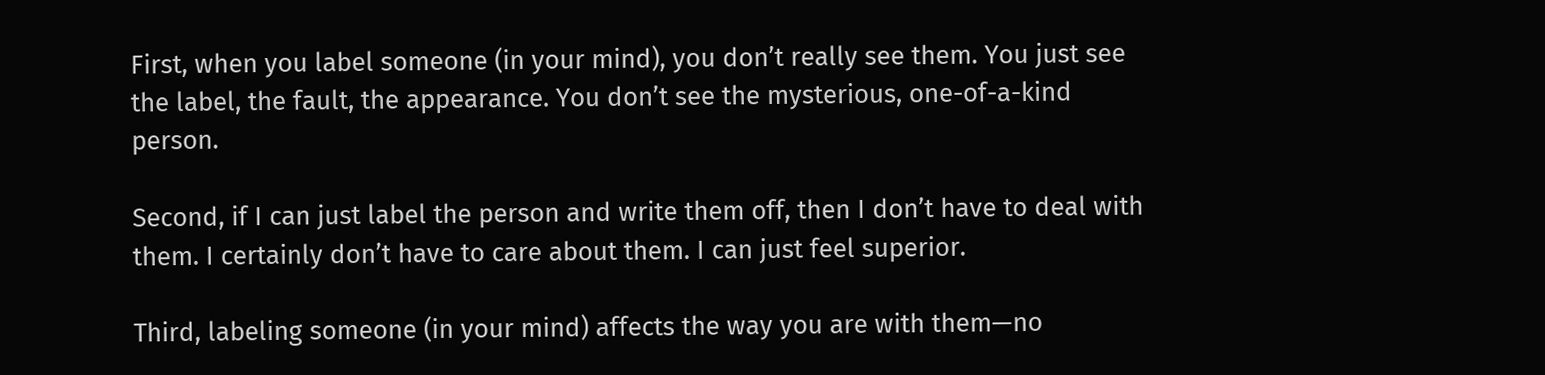First, when you label someone (in your mind), you don’t really see them. You just see the label, the fault, the appearance. You don’t see the mysterious, one-of-a-kind person.

Second, if I can just label the person and write them off, then I don’t have to deal with them. I certainly don’t have to care about them. I can just feel superior.

Third, labeling someone (in your mind) affects the way you are with them—no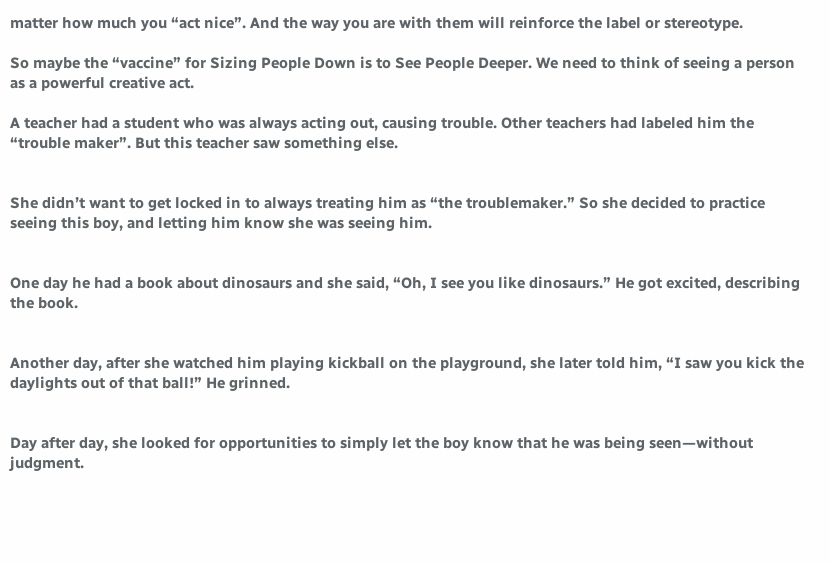matter how much you “act nice”. And the way you are with them will reinforce the label or stereotype.

So maybe the “vaccine” for Sizing People Down is to See People Deeper. We need to think of seeing a person as a powerful creative act.

A teacher had a student who was always acting out, causing trouble. Other teachers had labeled him the “trouble maker”. But this teacher saw something else.


She didn’t want to get locked in to always treating him as “the troublemaker.” So she decided to practice seeing this boy, and letting him know she was seeing him.


One day he had a book about dinosaurs and she said, “Oh, I see you like dinosaurs.” He got excited, describing the book.


Another day, after she watched him playing kickball on the playground, she later told him, “I saw you kick the daylights out of that ball!” He grinned.


Day after day, she looked for opportunities to simply let the boy know that he was being seen—without judgment.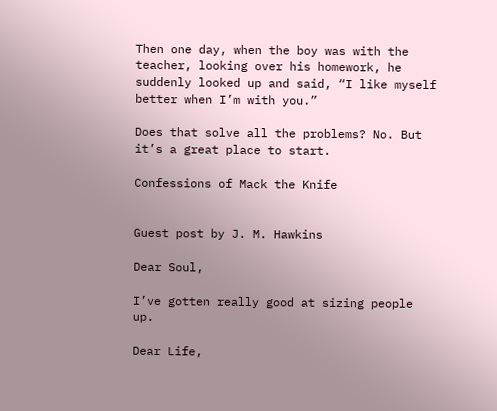Then one day, when the boy was with the teacher, looking over his homework, he suddenly looked up and said, “I like myself better when I’m with you.”

Does that solve all the problems? No. But it’s a great place to start.

Confessions of Mack the Knife


Guest post by J. M. Hawkins

Dear Soul,

I’ve gotten really good at sizing people up.

Dear Life,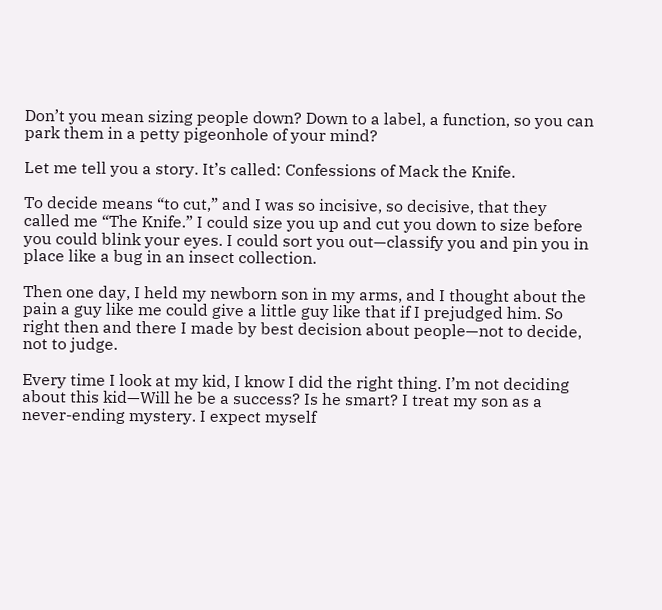Don’t you mean sizing people down? Down to a label, a function, so you can park them in a petty pigeonhole of your mind?

Let me tell you a story. It’s called: Confessions of Mack the Knife.

To decide means “to cut,” and I was so incisive, so decisive, that they called me “The Knife.” I could size you up and cut you down to size before you could blink your eyes. I could sort you out—classify you and pin you in place like a bug in an insect collection.

Then one day, I held my newborn son in my arms, and I thought about the pain a guy like me could give a little guy like that if I prejudged him. So right then and there I made by best decision about people—not to decide, not to judge.

Every time I look at my kid, I know I did the right thing. I’m not deciding about this kid—Will he be a success? Is he smart? I treat my son as a never-ending mystery. I expect myself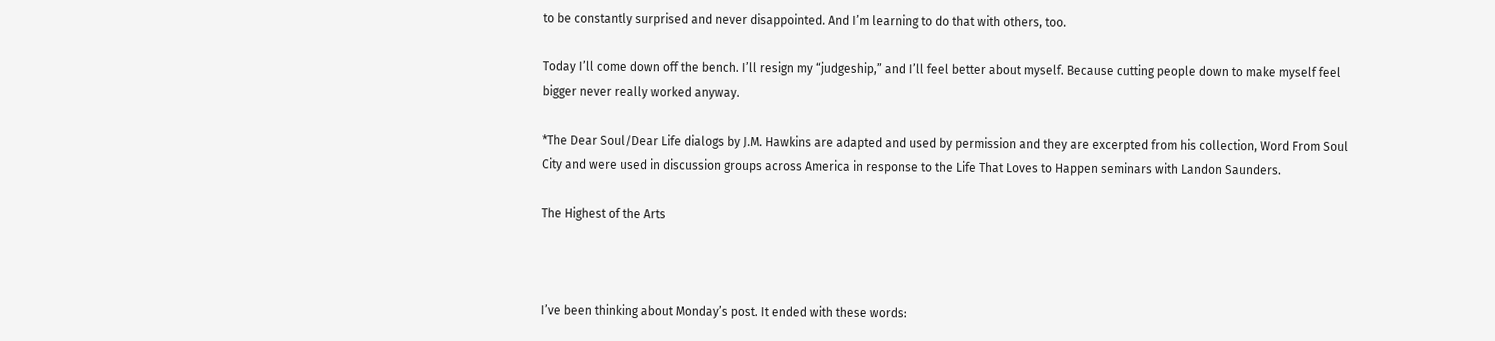to be constantly surprised and never disappointed. And I’m learning to do that with others, too.

Today I’ll come down off the bench. I’ll resign my “judgeship,” and I’ll feel better about myself. Because cutting people down to make myself feel bigger never really worked anyway.

*The Dear Soul/Dear Life dialogs by J.M. Hawkins are adapted and used by permission and they are excerpted from his collection, Word From Soul City and were used in discussion groups across America in response to the Life That Loves to Happen seminars with Landon Saunders.

The Highest of the Arts



I’ve been thinking about Monday’s post. It ended with these words: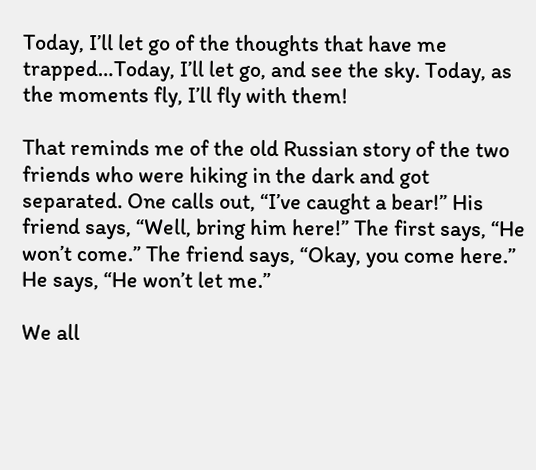Today, I’ll let go of the thoughts that have me trapped…Today, I’ll let go, and see the sky. Today, as the moments fly, I’ll fly with them!

That reminds me of the old Russian story of the two friends who were hiking in the dark and got separated. One calls out, “I’ve caught a bear!” His friend says, “Well, bring him here!” The first says, “He won’t come.” The friend says, “Okay, you come here.” He says, “He won’t let me.”

We all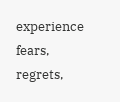experience fears, regrets,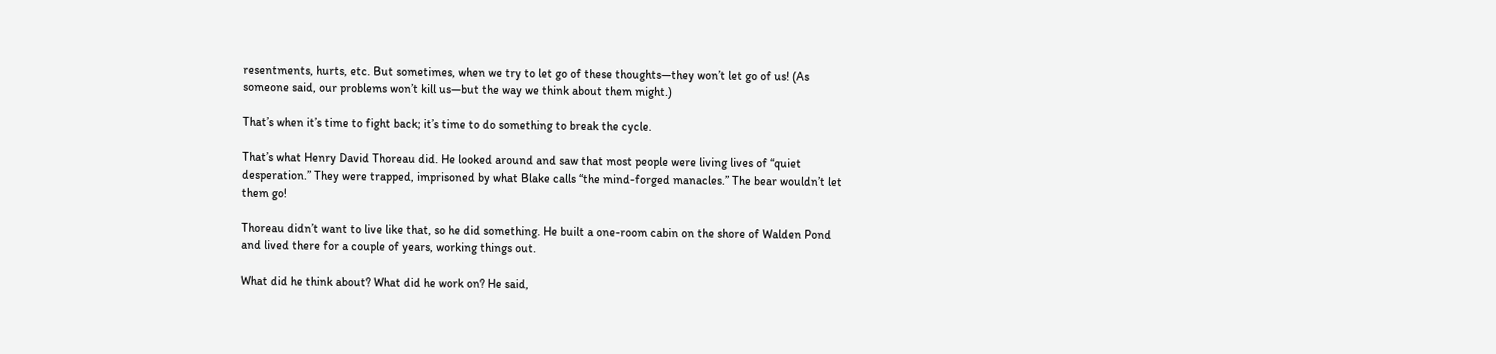resentments, hurts, etc. But sometimes, when we try to let go of these thoughts—they won’t let go of us! (As someone said, our problems won’t kill us—but the way we think about them might.)

That’s when it’s time to fight back; it’s time to do something to break the cycle.

That’s what Henry David Thoreau did. He looked around and saw that most people were living lives of “quiet desperation.” They were trapped, imprisoned by what Blake calls “the mind-forged manacles.” The bear wouldn’t let them go!

Thoreau didn’t want to live like that, so he did something. He built a one-room cabin on the shore of Walden Pond and lived there for a couple of years, working things out.

What did he think about? What did he work on? He said,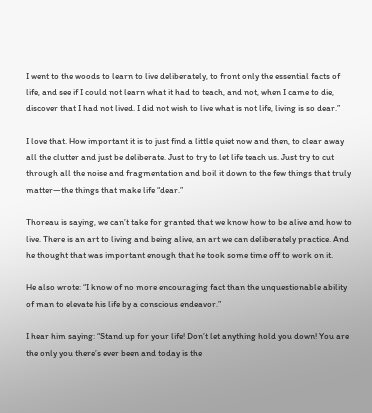I went to the woods to learn to live deliberately, to front only the essential facts of life, and see if I could not learn what it had to teach, and not, when I came to die, discover that I had not lived. I did not wish to live what is not life, living is so dear.”

I love that. How important it is to just find a little quiet now and then, to clear away all the clutter and just be deliberate. Just to try to let life teach us. Just try to cut through all the noise and fragmentation and boil it down to the few things that truly matter—the things that make life “dear.”

Thoreau is saying, we can’t take for granted that we know how to be alive and how to live. There is an art to living and being alive, an art we can deliberately practice. And he thought that was important enough that he took some time off to work on it.

He also wrote: “I know of no more encouraging fact than the unquestionable ability of man to elevate his life by a conscious endeavor.”

I hear him saying: “Stand up for your life! Don’t let anything hold you down! You are the only you there’s ever been and today is the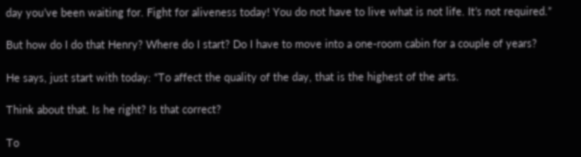day you’ve been waiting for. Fight for aliveness today! You do not have to live what is not life. It’s not required.”

But how do I do that Henry? Where do I start? Do I have to move into a one-room cabin for a couple of years?

He says, just start with today: “To affect the quality of the day, that is the highest of the arts.

Think about that. Is he right? Is that correct?

To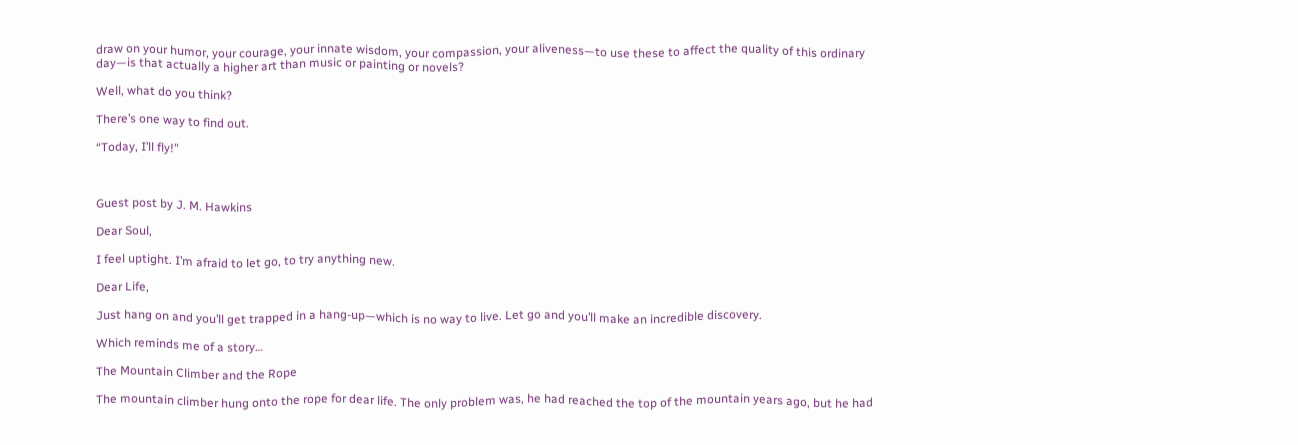draw on your humor, your courage, your innate wisdom, your compassion, your aliveness—to use these to affect the quality of this ordinary day—is that actually a higher art than music or painting or novels?

Well, what do you think?

There’s one way to find out.

“Today, I’ll fly!”



Guest post by J. M. Hawkins

Dear Soul,

I feel uptight. I’m afraid to let go, to try anything new.

Dear Life,

Just hang on and you’ll get trapped in a hang-up—which is no way to live. Let go and you’ll make an incredible discovery.

Which reminds me of a story…

The Mountain Climber and the Rope

The mountain climber hung onto the rope for dear life. The only problem was, he had reached the top of the mountain years ago, but he had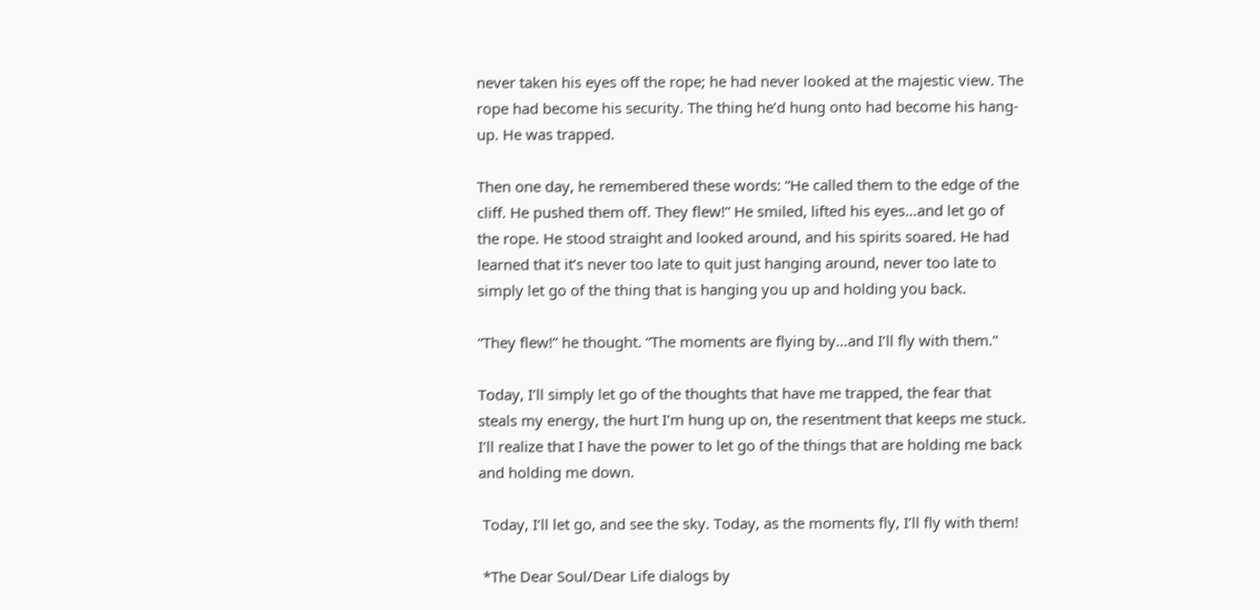never taken his eyes off the rope; he had never looked at the majestic view. The rope had become his security. The thing he’d hung onto had become his hang-up. He was trapped.

Then one day, he remembered these words: “He called them to the edge of the cliff. He pushed them off. They flew!” He smiled, lifted his eyes…and let go of the rope. He stood straight and looked around, and his spirits soared. He had learned that it’s never too late to quit just hanging around, never too late to simply let go of the thing that is hanging you up and holding you back.

“They flew!” he thought. “The moments are flying by…and I’ll fly with them.”

Today, I’ll simply let go of the thoughts that have me trapped, the fear that steals my energy, the hurt I’m hung up on, the resentment that keeps me stuck. I’ll realize that I have the power to let go of the things that are holding me back and holding me down.

 Today, I’ll let go, and see the sky. Today, as the moments fly, I’ll fly with them!

 *The Dear Soul/Dear Life dialogs by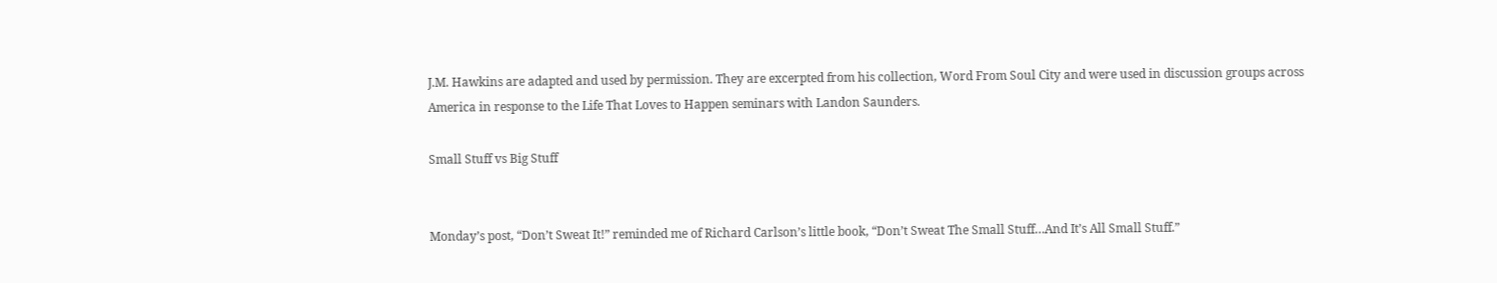J.M. Hawkins are adapted and used by permission. They are excerpted from his collection, Word From Soul City and were used in discussion groups across America in response to the Life That Loves to Happen seminars with Landon Saunders.

Small Stuff vs Big Stuff


Monday’s post, “Don’t Sweat It!” reminded me of Richard Carlson’s little book, “Don’t Sweat The Small Stuff…And It’s All Small Stuff.”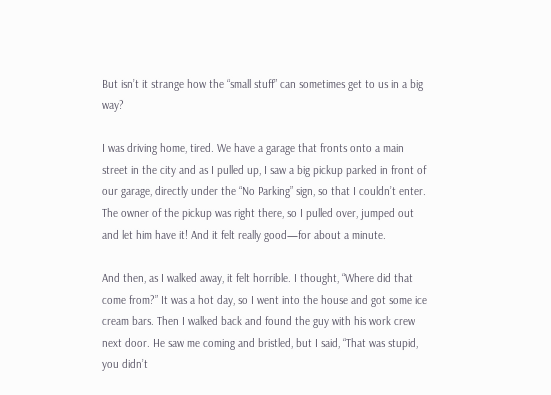But isn’t it strange how the “small stuff” can sometimes get to us in a big way?

I was driving home, tired. We have a garage that fronts onto a main street in the city and as I pulled up, I saw a big pickup parked in front of our garage, directly under the “No Parking” sign, so that I couldn’t enter. The owner of the pickup was right there, so I pulled over, jumped out and let him have it! And it felt really good—for about a minute.

And then, as I walked away, it felt horrible. I thought, “Where did that come from?” It was a hot day, so I went into the house and got some ice cream bars. Then I walked back and found the guy with his work crew next door. He saw me coming and bristled, but I said, “That was stupid, you didn’t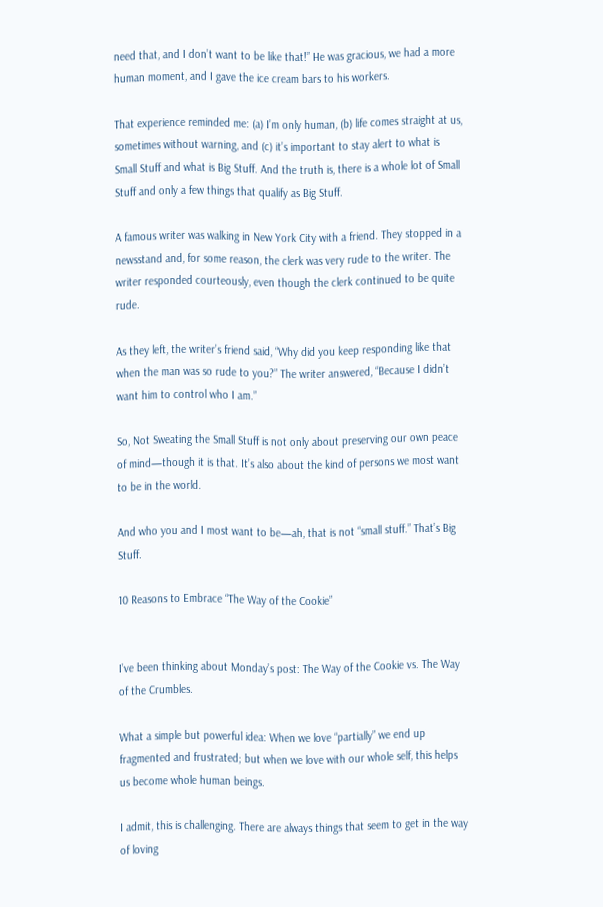need that, and I don’t want to be like that!” He was gracious, we had a more human moment, and I gave the ice cream bars to his workers.

That experience reminded me: (a) I’m only human, (b) life comes straight at us, sometimes without warning, and (c) it’s important to stay alert to what is Small Stuff and what is Big Stuff. And the truth is, there is a whole lot of Small Stuff and only a few things that qualify as Big Stuff.

A famous writer was walking in New York City with a friend. They stopped in a newsstand and, for some reason, the clerk was very rude to the writer. The writer responded courteously, even though the clerk continued to be quite rude.

As they left, the writer’s friend said, “Why did you keep responding like that when the man was so rude to you?” The writer answered, “Because I didn’t want him to control who I am.”

So, Not Sweating the Small Stuff is not only about preserving our own peace of mind—though it is that. It’s also about the kind of persons we most want to be in the world.

And who you and I most want to be—ah, that is not “small stuff.” That’s Big Stuff.

10 Reasons to Embrace “The Way of the Cookie”


I’ve been thinking about Monday’s post: The Way of the Cookie vs. The Way of the Crumbles.

What a simple but powerful idea: When we love “partially” we end up fragmented and frustrated; but when we love with our whole self, this helps us become whole human beings.

I admit, this is challenging. There are always things that seem to get in the way of loving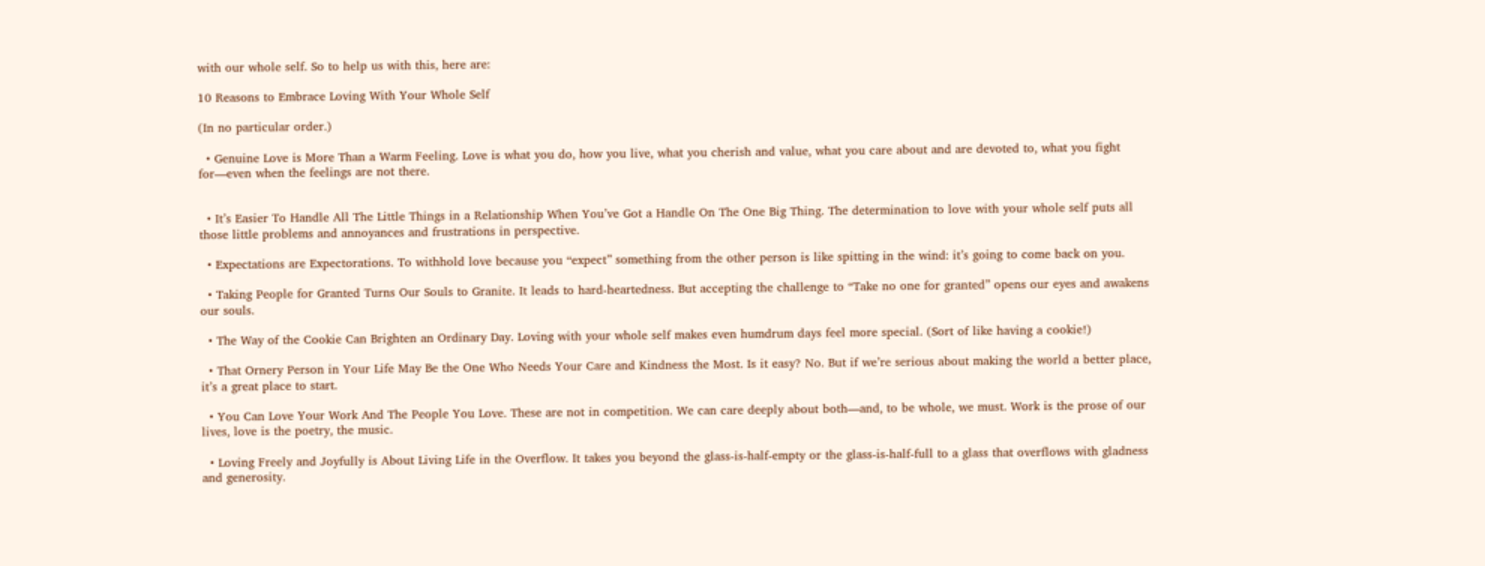with our whole self. So to help us with this, here are:

10 Reasons to Embrace Loving With Your Whole Self

(In no particular order.)

  • Genuine Love is More Than a Warm Feeling. Love is what you do, how you live, what you cherish and value, what you care about and are devoted to, what you fight for—even when the feelings are not there.


  • It’s Easier To Handle All The Little Things in a Relationship When You’ve Got a Handle On The One Big Thing. The determination to love with your whole self puts all those little problems and annoyances and frustrations in perspective.

  • Expectations are Expectorations. To withhold love because you “expect” something from the other person is like spitting in the wind: it’s going to come back on you.

  • Taking People for Granted Turns Our Souls to Granite. It leads to hard-heartedness. But accepting the challenge to “Take no one for granted” opens our eyes and awakens our souls.

  • The Way of the Cookie Can Brighten an Ordinary Day. Loving with your whole self makes even humdrum days feel more special. (Sort of like having a cookie!)

  • That Ornery Person in Your Life May Be the One Who Needs Your Care and Kindness the Most. Is it easy? No. But if we’re serious about making the world a better place, it’s a great place to start.

  • You Can Love Your Work And The People You Love. These are not in competition. We can care deeply about both—and, to be whole, we must. Work is the prose of our lives, love is the poetry, the music.

  • Loving Freely and Joyfully is About Living Life in the Overflow. It takes you beyond the glass-is-half-empty or the glass-is-half-full to a glass that overflows with gladness and generosity.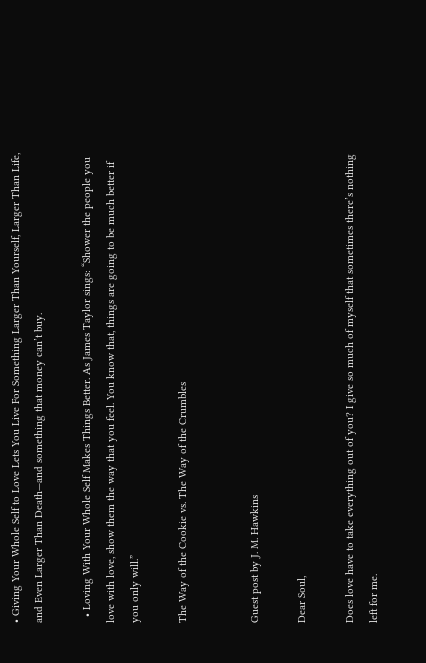• Giving Your Whole Self to Love Lets You Live For Something Larger Than Yourself, Larger Than Life, and Even Larger Than Death—and something that money can’t buy.

  • Loving With Your Whole Self Makes Things Better. As James Taylor sings: “Shower the people you love with love, show them the way that you feel. You know that, things are going to be much better if you only will.”

The Way of the Cookie vs. The Way of the Crumbles


Guest post by J. M. Hawkins

Dear Soul,

Does love have to take everything out of you? I give so much of myself that sometimes there’s nothing left for me.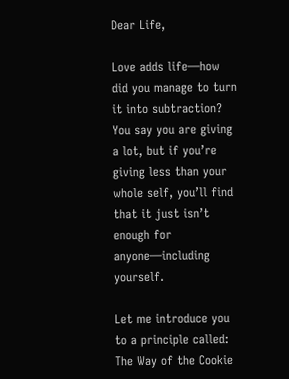Dear Life,

Love adds life—how did you manage to turn it into subtraction? You say you are giving a lot, but if you’re giving less than your whole self, you’ll find that it just isn’t enough for anyone—including yourself.

Let me introduce you to a principle called: The Way of the Cookie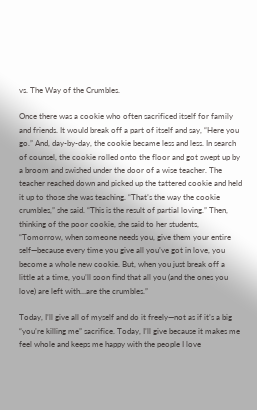vs. The Way of the Crumbles.

Once there was a cookie who often sacrificed itself for family and friends. It would break off a part of itself and say, “Here you go.” And, day-by-day, the cookie became less and less. In search of counsel, the cookie rolled onto the floor and got swept up by a broom and swished under the door of a wise teacher. The teacher reached down and picked up the tattered cookie and held it up to those she was teaching. “That’s the way the cookie crumbles,” she said. “This is the result of partial loving.” Then, thinking of the poor cookie, she said to her students, “Tomorrow, when someone needs you, give them your entire self—because every time you give all you’ve got in love, you become a whole new cookie. But, when you just break off a little at a time, you’ll soon find that all you (and the ones you love) are left with…are the crumbles.”

Today, I’ll give all of myself and do it freely—not as if it’s a big “you’re killing me” sacrifice. Today, I’ll give because it makes me feel whole and keeps me happy with the people I love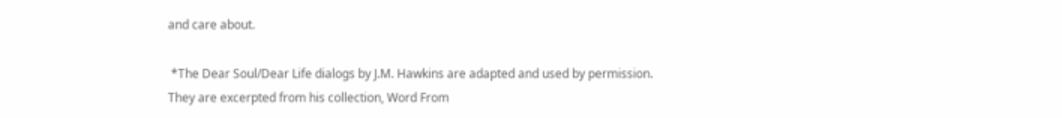and care about.

 *The Dear Soul/Dear Life dialogs by J.M. Hawkins are adapted and used by permission. They are excerpted from his collection, Word From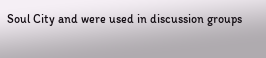Soul City and were used in discussion groups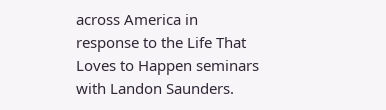across America in response to the Life That Loves to Happen seminars with Landon Saunders.